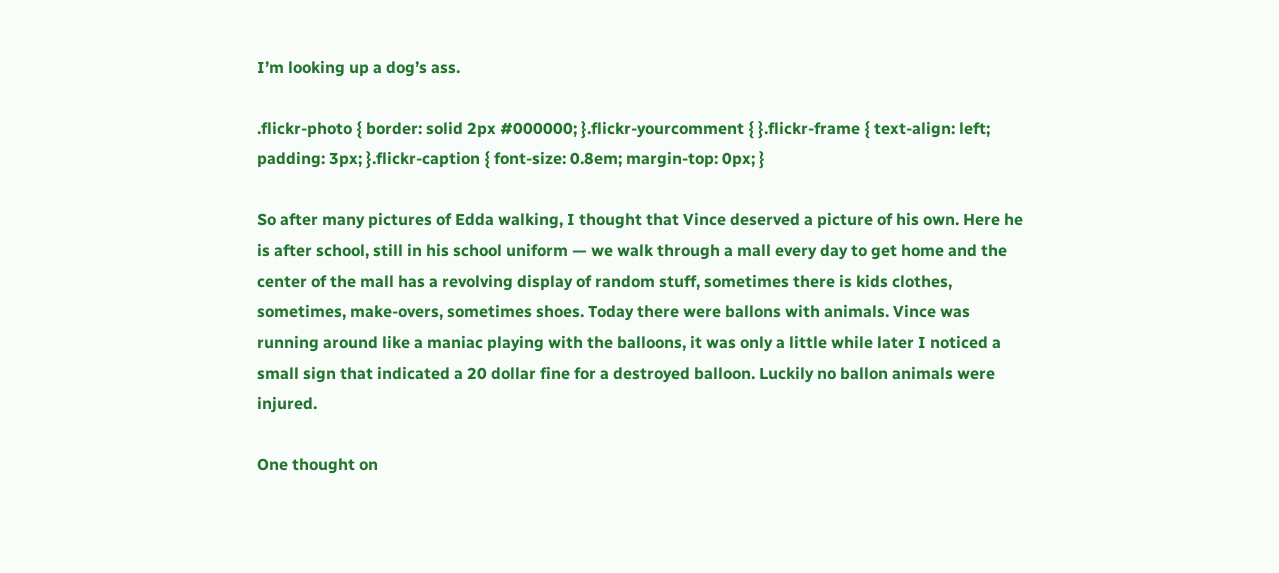I’m looking up a dog’s ass.

.flickr-photo { border: solid 2px #000000; }.flickr-yourcomment { }.flickr-frame { text-align: left; padding: 3px; }.flickr-caption { font-size: 0.8em; margin-top: 0px; }

So after many pictures of Edda walking, I thought that Vince deserved a picture of his own. Here he is after school, still in his school uniform — we walk through a mall every day to get home and the center of the mall has a revolving display of random stuff, sometimes there is kids clothes, sometimes, make-overs, sometimes shoes. Today there were ballons with animals. Vince was running around like a maniac playing with the balloons, it was only a little while later I noticed a small sign that indicated a 20 dollar fine for a destroyed balloon. Luckily no ballon animals were injured.

One thought on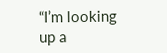“I’m looking up a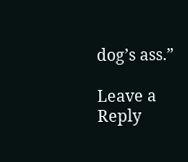dog’s ass.”

Leave a Reply